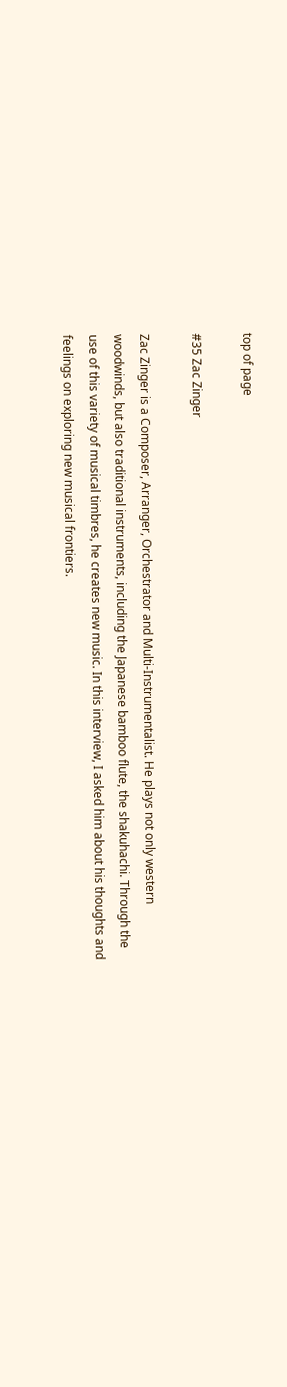top of page

#35 Zac Zinger

Zac Zinger is a Composer, Arranger, Orchestrator and Multi-Instrumentalist. He plays not only western woodwinds, but also traditional instruments, including the Japanese bamboo flute, the shakuhachi. Through the use of this variety of musical timbres, he creates new music. In this interview, I asked him about his thoughts and feelings on exploring new musical frontiers.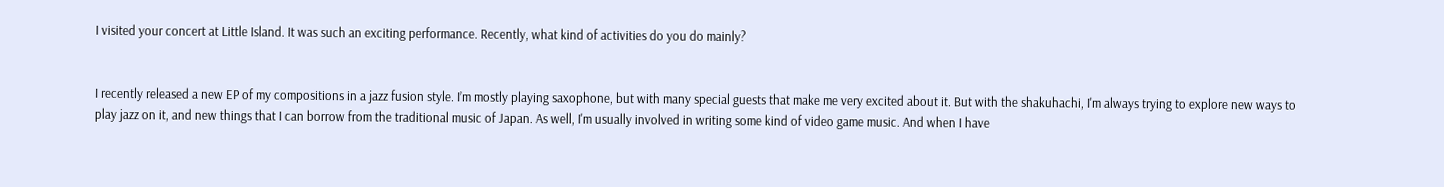I visited your concert at Little Island. It was such an exciting performance. Recently, what kind of activities do you do mainly?


I recently released a new EP of my compositions in a jazz fusion style. I’m mostly playing saxophone, but with many special guests that make me very excited about it. But with the shakuhachi, I'm always trying to explore new ways to play jazz on it, and new things that I can borrow from the traditional music of Japan. As well, I'm usually involved in writing some kind of video game music. And when I have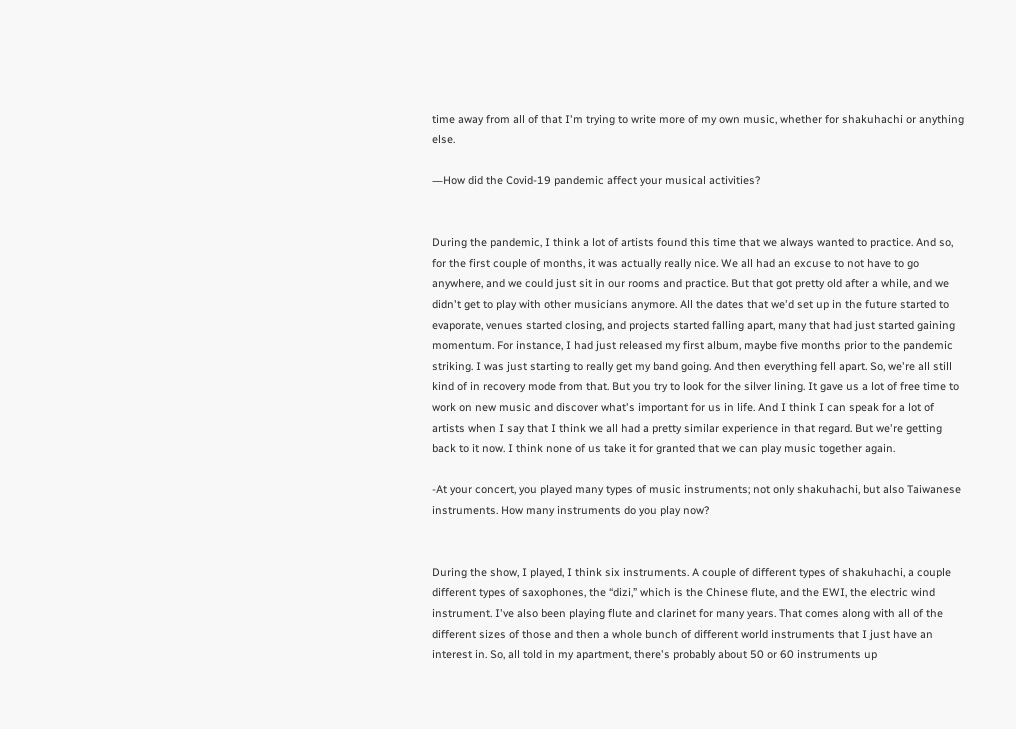time away from all of that I'm trying to write more of my own music, whether for shakuhachi or anything else.

―How did the Covid-19 pandemic affect your musical activities?


During the pandemic, I think a lot of artists found this time that we always wanted to practice. And so, for the first couple of months, it was actually really nice. We all had an excuse to not have to go anywhere, and we could just sit in our rooms and practice. But that got pretty old after a while, and we didn't get to play with other musicians anymore. All the dates that we'd set up in the future started to evaporate, venues started closing, and projects started falling apart, many that had just started gaining momentum. For instance, I had just released my first album, maybe five months prior to the pandemic striking. I was just starting to really get my band going. And then everything fell apart. So, we're all still kind of in recovery mode from that. But you try to look for the silver lining. It gave us a lot of free time to work on new music and discover what's important for us in life. And I think I can speak for a lot of artists when I say that I think we all had a pretty similar experience in that regard. But we're getting back to it now. I think none of us take it for granted that we can play music together again.

-At your concert, you played many types of music instruments; not only shakuhachi, but also Taiwanese instruments. How many instruments do you play now?


During the show, I played, I think six instruments. A couple of different types of shakuhachi, a couple different types of saxophones, the “dizi,” which is the Chinese flute, and the EWI, the electric wind instrument. I've also been playing flute and clarinet for many years. That comes along with all of the different sizes of those and then a whole bunch of different world instruments that I just have an interest in. So, all told in my apartment, there's probably about 50 or 60 instruments up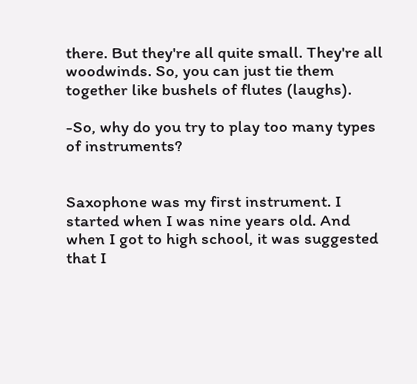there. But they're all quite small. They're all woodwinds. So, you can just tie them together like bushels of flutes (laughs).

-So, why do you try to play too many types of instruments?


Saxophone was my first instrument. I started when I was nine years old. And when I got to high school, it was suggested that I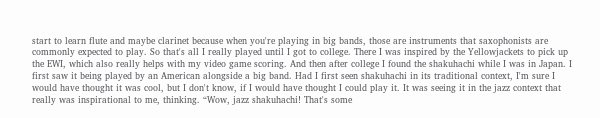start to learn flute and maybe clarinet because when you're playing in big bands, those are instruments that saxophonists are commonly expected to play. So that's all I really played until I got to college. There I was inspired by the Yellowjackets to pick up the EWI, which also really helps with my video game scoring. And then after college I found the shakuhachi while I was in Japan. I first saw it being played by an American alongside a big band. Had I first seen shakuhachi in its traditional context, I'm sure I would have thought it was cool, but I don't know, if I would have thought I could play it. It was seeing it in the jazz context that really was inspirational to me, thinking. “Wow, jazz shakuhachi! That's some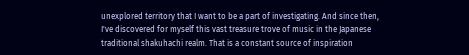unexplored territory that I want to be a part of investigating. And since then, I've discovered for myself this vast treasure trove of music in the Japanese traditional shakuhachi realm. That is a constant source of inspiration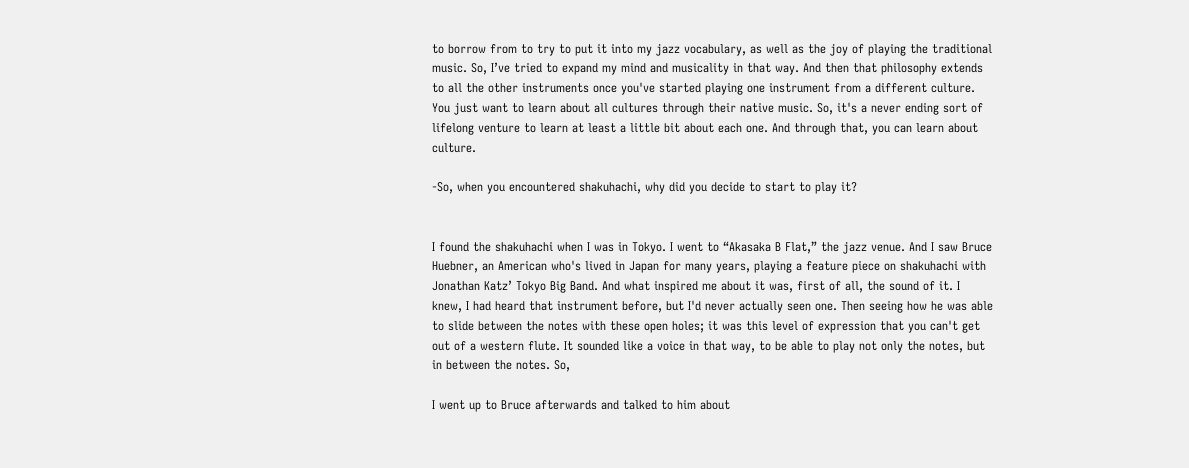to borrow from to try to put it into my jazz vocabulary, as well as the joy of playing the traditional music. So, I’ve tried to expand my mind and musicality in that way. And then that philosophy extends to all the other instruments once you've started playing one instrument from a different culture. You just want to learn about all cultures through their native music. So, it's a never ending sort of lifelong venture to learn at least a little bit about each one. And through that, you can learn about culture.

-So, when you encountered shakuhachi, why did you decide to start to play it?


I found the shakuhachi when I was in Tokyo. I went to “Akasaka B Flat,” the jazz venue. And I saw Bruce Huebner, an American who's lived in Japan for many years, playing a feature piece on shakuhachi with Jonathan Katz’ Tokyo Big Band. And what inspired me about it was, first of all, the sound of it. I knew, I had heard that instrument before, but I'd never actually seen one. Then seeing how he was able to slide between the notes with these open holes; it was this level of expression that you can't get out of a western flute. It sounded like a voice in that way, to be able to play not only the notes, but in between the notes. So,

I went up to Bruce afterwards and talked to him about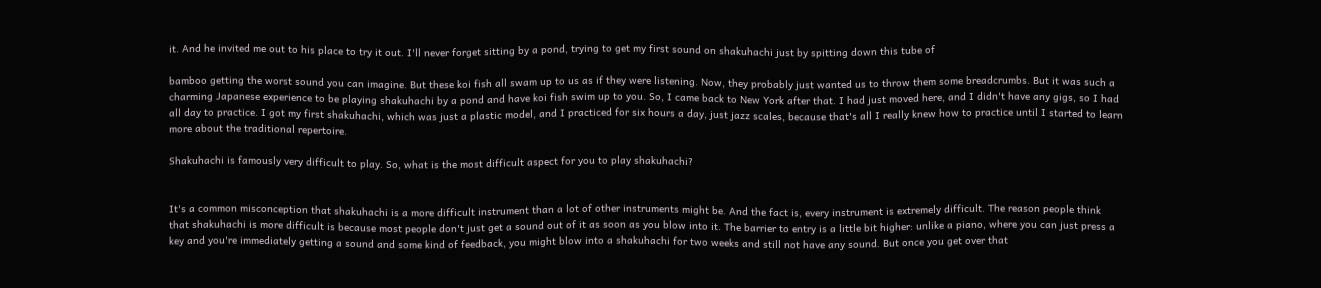it. And he invited me out to his place to try it out. I'll never forget sitting by a pond, trying to get my first sound on shakuhachi just by spitting down this tube of

bamboo getting the worst sound you can imagine. But these koi fish all swam up to us as if they were listening. Now, they probably just wanted us to throw them some breadcrumbs. But it was such a charming Japanese experience to be playing shakuhachi by a pond and have koi fish swim up to you. So, I came back to New York after that. I had just moved here, and I didn't have any gigs, so I had all day to practice. I got my first shakuhachi, which was just a plastic model, and I practiced for six hours a day, just jazz scales, because that's all I really knew how to practice until I started to learn more about the traditional repertoire.

Shakuhachi is famously very difficult to play. So, what is the most difficult aspect for you to play shakuhachi?


It's a common misconception that shakuhachi is a more difficult instrument than a lot of other instruments might be. And the fact is, every instrument is extremely difficult. The reason people think that shakuhachi is more difficult is because most people don't just get a sound out of it as soon as you blow into it. The barrier to entry is a little bit higher: unlike a piano, where you can just press a key and you're immediately getting a sound and some kind of feedback, you might blow into a shakuhachi for two weeks and still not have any sound. But once you get over that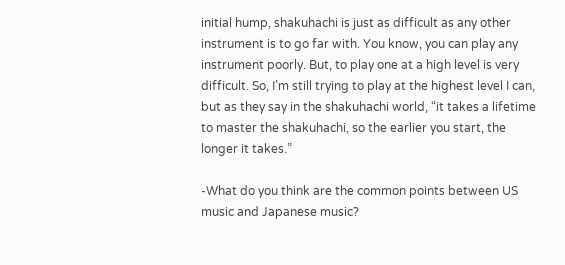initial hump, shakuhachi is just as difficult as any other instrument is to go far with. You know, you can play any instrument poorly. But, to play one at a high level is very difficult. So, I’m still trying to play at the highest level I can, but as they say in the shakuhachi world, “it takes a lifetime to master the shakuhachi, so the earlier you start, the longer it takes.”

-What do you think are the common points between US music and Japanese music?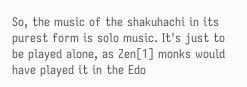So, the music of the shakuhachi in its purest form is solo music. It's just to be played alone, as Zen[1] monks would have played it in the Edo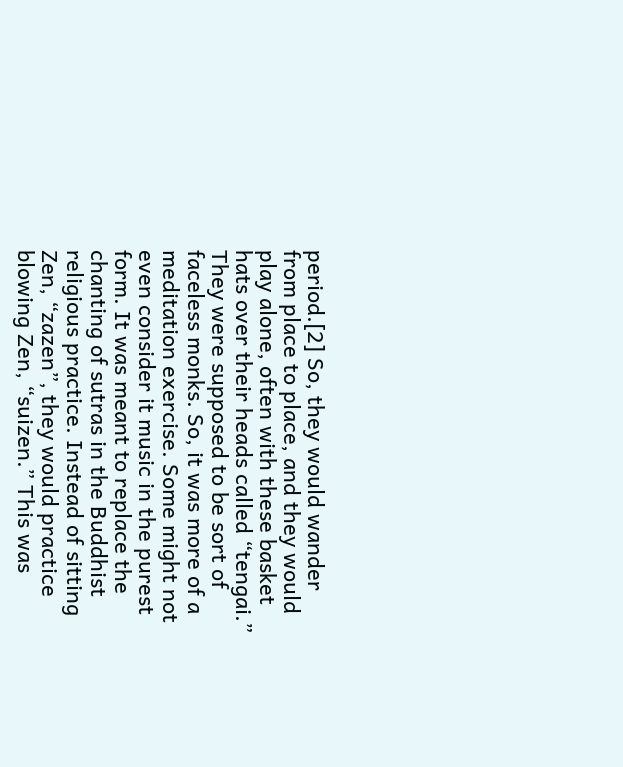period.[2] So, they would wander from place to place, and they would play alone, often with these basket hats over their heads called “tengai.” They were supposed to be sort of faceless monks. So, it was more of a meditation exercise. Some might not even consider it music in the purest form. It was meant to replace the chanting of sutras in the Buddhist religious practice. Instead of sitting Zen, “zazen”, they would practice blowing Zen, “suizen.” This was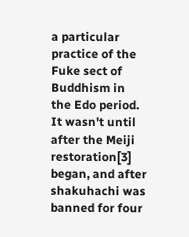a particular practice of the Fuke sect of Buddhism in the Edo period. It wasn't until after the Meiji restoration[3] began, and after shakuhachi was banned for four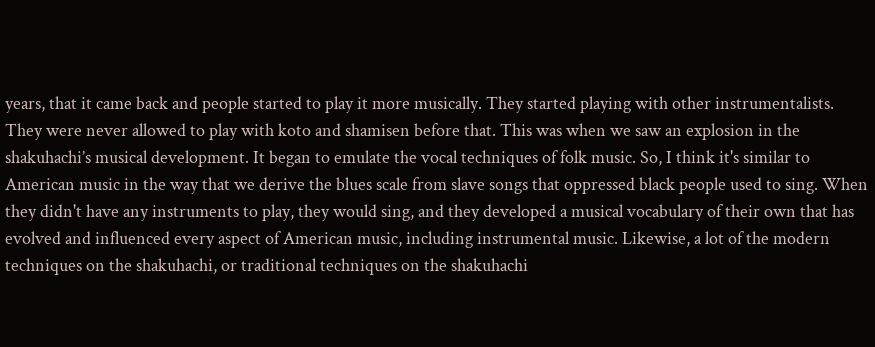years, that it came back and people started to play it more musically. They started playing with other instrumentalists. They were never allowed to play with koto and shamisen before that. This was when we saw an explosion in the shakuhachi’s musical development. It began to emulate the vocal techniques of folk music. So, I think it's similar to American music in the way that we derive the blues scale from slave songs that oppressed black people used to sing. When they didn't have any instruments to play, they would sing, and they developed a musical vocabulary of their own that has evolved and influenced every aspect of American music, including instrumental music. Likewise, a lot of the modern techniques on the shakuhachi, or traditional techniques on the shakuhachi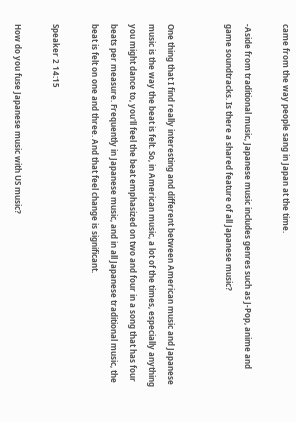came from the way people sang in Japan at the time.

-Aside from traditional music, Japanese music includes genres such as J-Pop, anime and game soundtracks. Is there a shared feature of all Japanese music?


One thing that I find really interesting and different between American music and Japanese music is the way the beat is felt. So, in American music, a lot of the times, especially anything you might dance to, you'll feel the beat emphasized on two and four in a song that has four beats per measure. Frequently in Japanese music, and in all Japanese traditional music, the beat is felt on one and three. And that feel change is significant.

Speaker 2 14:15

How do you fuse Japanese music with US music?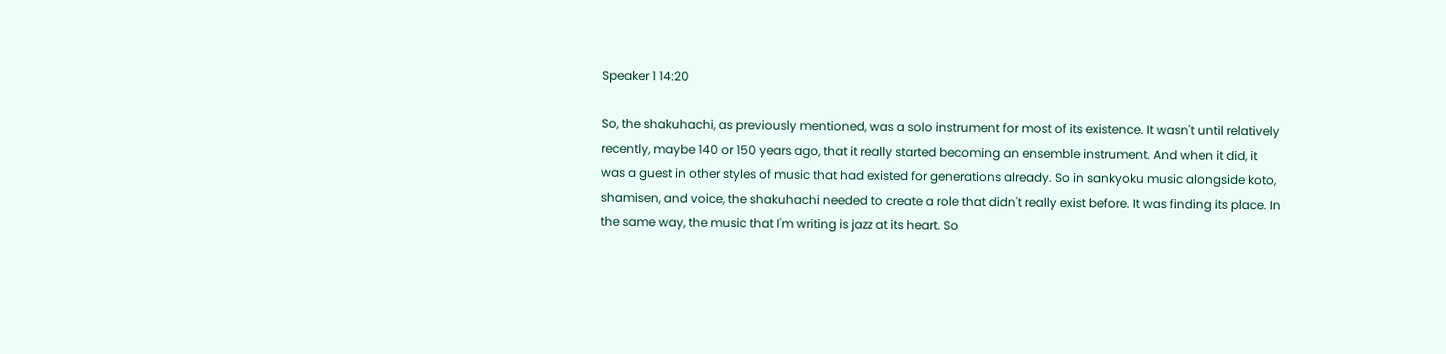Speaker 1 14:20

So, the shakuhachi, as previously mentioned, was a solo instrument for most of its existence. It wasn't until relatively recently, maybe 140 or 150 years ago, that it really started becoming an ensemble instrument. And when it did, it was a guest in other styles of music that had existed for generations already. So in sankyoku music alongside koto, shamisen, and voice, the shakuhachi needed to create a role that didn't really exist before. It was finding its place. In the same way, the music that I'm writing is jazz at its heart. So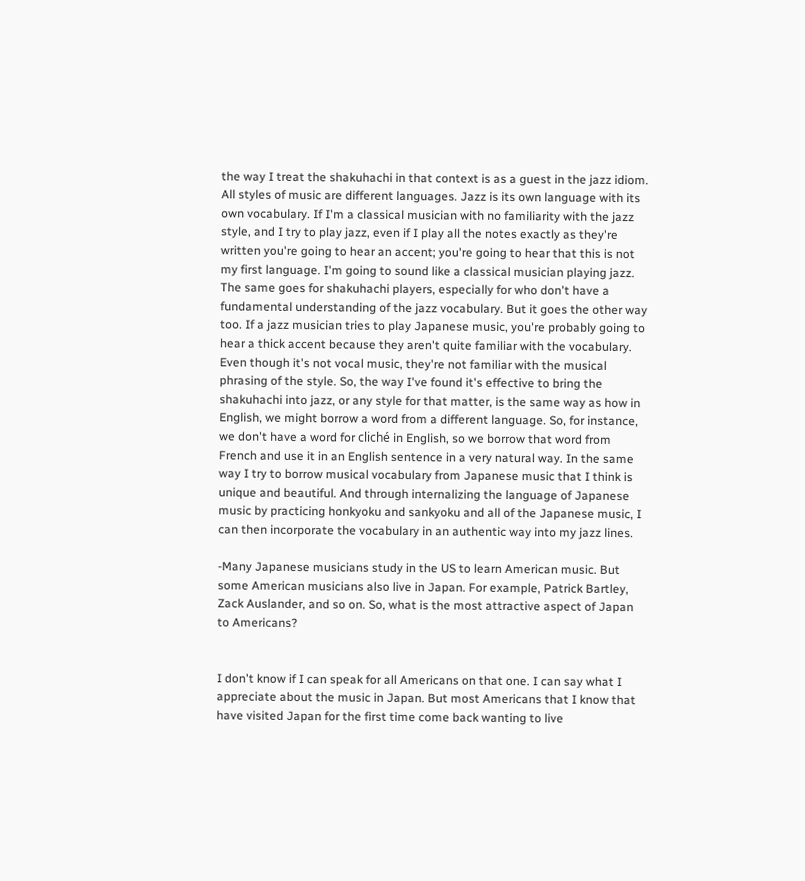the way I treat the shakuhachi in that context is as a guest in the jazz idiom. All styles of music are different languages. Jazz is its own language with its own vocabulary. If I'm a classical musician with no familiarity with the jazz style, and I try to play jazz, even if I play all the notes exactly as they're written you're going to hear an accent; you're going to hear that this is not my first language. I'm going to sound like a classical musician playing jazz. The same goes for shakuhachi players, especially for who don't have a fundamental understanding of the jazz vocabulary. But it goes the other way too. If a jazz musician tries to play Japanese music, you're probably going to hear a thick accent because they aren't quite familiar with the vocabulary. Even though it's not vocal music, they're not familiar with the musical phrasing of the style. So, the way I've found it's effective to bring the shakuhachi into jazz, or any style for that matter, is the same way as how in English, we might borrow a word from a different language. So, for instance, we don't have a word for cliché in English, so we borrow that word from French and use it in an English sentence in a very natural way. In the same way I try to borrow musical vocabulary from Japanese music that I think is unique and beautiful. And through internalizing the language of Japanese music by practicing honkyoku and sankyoku and all of the Japanese music, I can then incorporate the vocabulary in an authentic way into my jazz lines.

-Many Japanese musicians study in the US to learn American music. But some American musicians also live in Japan. For example, Patrick Bartley, Zack Auslander, and so on. So, what is the most attractive aspect of Japan to Americans?


I don't know if I can speak for all Americans on that one. I can say what I appreciate about the music in Japan. But most Americans that I know that have visited Japan for the first time come back wanting to live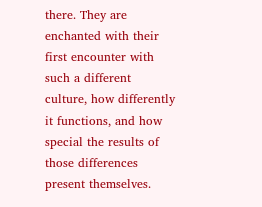there. They are enchanted with their first encounter with such a different culture, how differently it functions, and how special the results of those differences present themselves.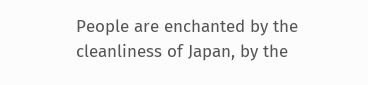People are enchanted by the cleanliness of Japan, by the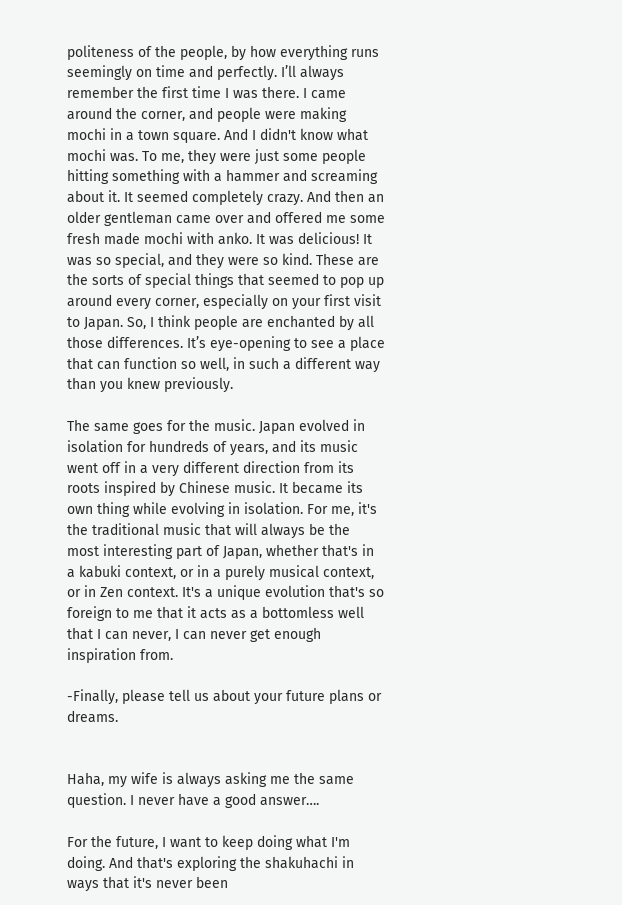politeness of the people, by how everything runs seemingly on time and perfectly. I’ll always remember the first time I was there. I came around the corner, and people were making mochi in a town square. And I didn't know what mochi was. To me, they were just some people hitting something with a hammer and screaming about it. It seemed completely crazy. And then an older gentleman came over and offered me some fresh made mochi with anko. It was delicious! It was so special, and they were so kind. These are the sorts of special things that seemed to pop up around every corner, especially on your first visit to Japan. So, I think people are enchanted by all those differences. It’s eye-opening to see a place that can function so well, in such a different way than you knew previously.

The same goes for the music. Japan evolved in isolation for hundreds of years, and its music went off in a very different direction from its roots inspired by Chinese music. It became its own thing while evolving in isolation. For me, it's the traditional music that will always be the most interesting part of Japan, whether that's in a kabuki context, or in a purely musical context, or in Zen context. It's a unique evolution that's so foreign to me that it acts as a bottomless well that I can never, I can never get enough inspiration from.

-Finally, please tell us about your future plans or dreams.


Haha, my wife is always asking me the same question. I never have a good answer….

For the future, I want to keep doing what I'm doing. And that's exploring the shakuhachi in ways that it's never been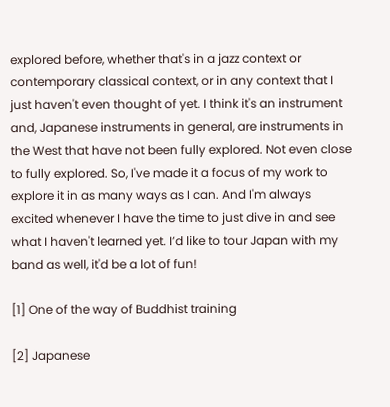explored before, whether that's in a jazz context or contemporary classical context, or in any context that I just haven't even thought of yet. I think it's an instrument and, Japanese instruments in general, are instruments in the West that have not been fully explored. Not even close to fully explored. So, I've made it a focus of my work to explore it in as many ways as I can. And I'm always excited whenever I have the time to just dive in and see what I haven't learned yet. I’d like to tour Japan with my band as well, it'd be a lot of fun!

[1] One of the way of Buddhist training

[2] Japanese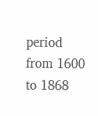period from 1600 to 1868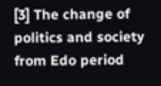[3] The change of politics and society from Edo period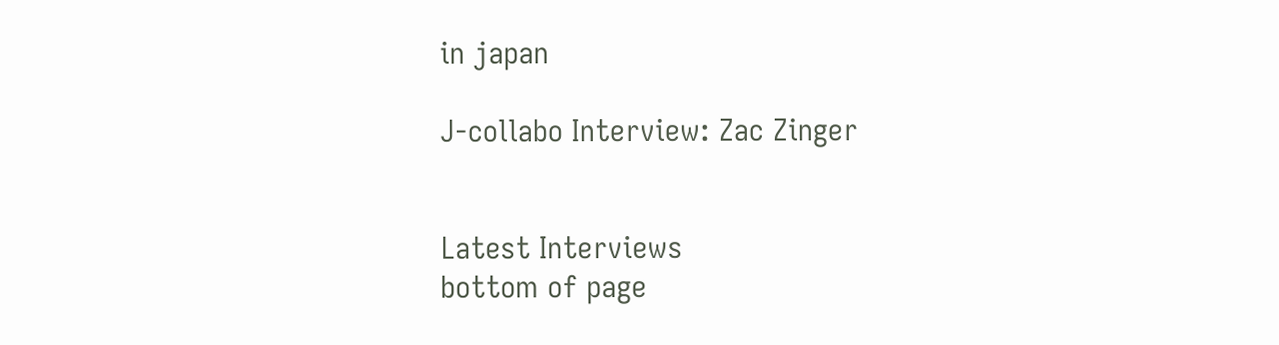in japan

J-collabo Interview: Zac Zinger


Latest Interviews
bottom of page